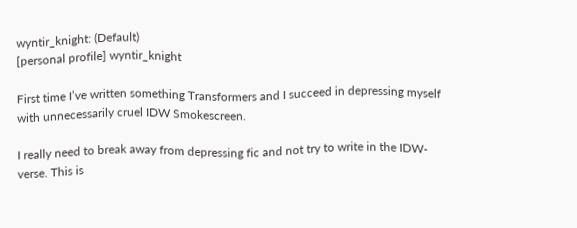wyntir_knight: (Default)
[personal profile] wyntir_knight

First time I’ve written something Transformers and I succeed in depressing myself with unnecessarily cruel IDW Smokescreen.

I really need to break away from depressing fic and not try to write in the IDW-verse. This is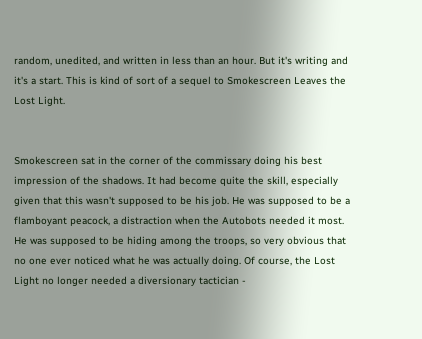random, unedited, and written in less than an hour. But it's writing and it's a start. This is kind of sort of a sequel to Smokescreen Leaves the Lost Light.


Smokescreen sat in the corner of the commissary doing his best impression of the shadows. It had become quite the skill, especially given that this wasn't supposed to be his job. He was supposed to be a flamboyant peacock, a distraction when the Autobots needed it most. He was supposed to be hiding among the troops, so very obvious that no one ever noticed what he was actually doing. Of course, the Lost Light no longer needed a diversionary tactician -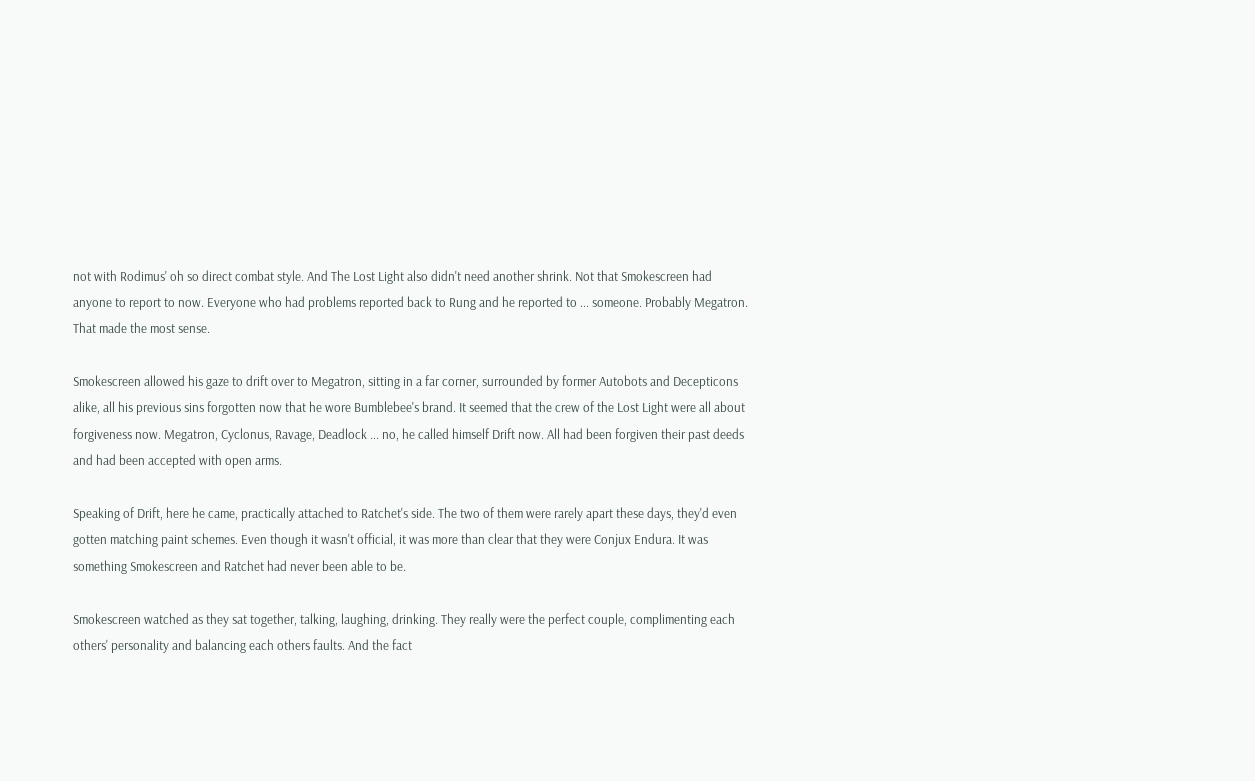not with Rodimus' oh so direct combat style. And The Lost Light also didn't need another shrink. Not that Smokescreen had anyone to report to now. Everyone who had problems reported back to Rung and he reported to ... someone. Probably Megatron. That made the most sense.

Smokescreen allowed his gaze to drift over to Megatron, sitting in a far corner, surrounded by former Autobots and Decepticons alike, all his previous sins forgotten now that he wore Bumblebee's brand. It seemed that the crew of the Lost Light were all about forgiveness now. Megatron, Cyclonus, Ravage, Deadlock ... no, he called himself Drift now. All had been forgiven their past deeds and had been accepted with open arms.

Speaking of Drift, here he came, practically attached to Ratchet's side. The two of them were rarely apart these days, they'd even gotten matching paint schemes. Even though it wasn't official, it was more than clear that they were Conjux Endura. It was something Smokescreen and Ratchet had never been able to be.

Smokescreen watched as they sat together, talking, laughing, drinking. They really were the perfect couple, complimenting each others' personality and balancing each others faults. And the fact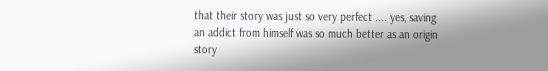that their story was just so very perfect .... yes, saving an addict from himself was so much better as an origin story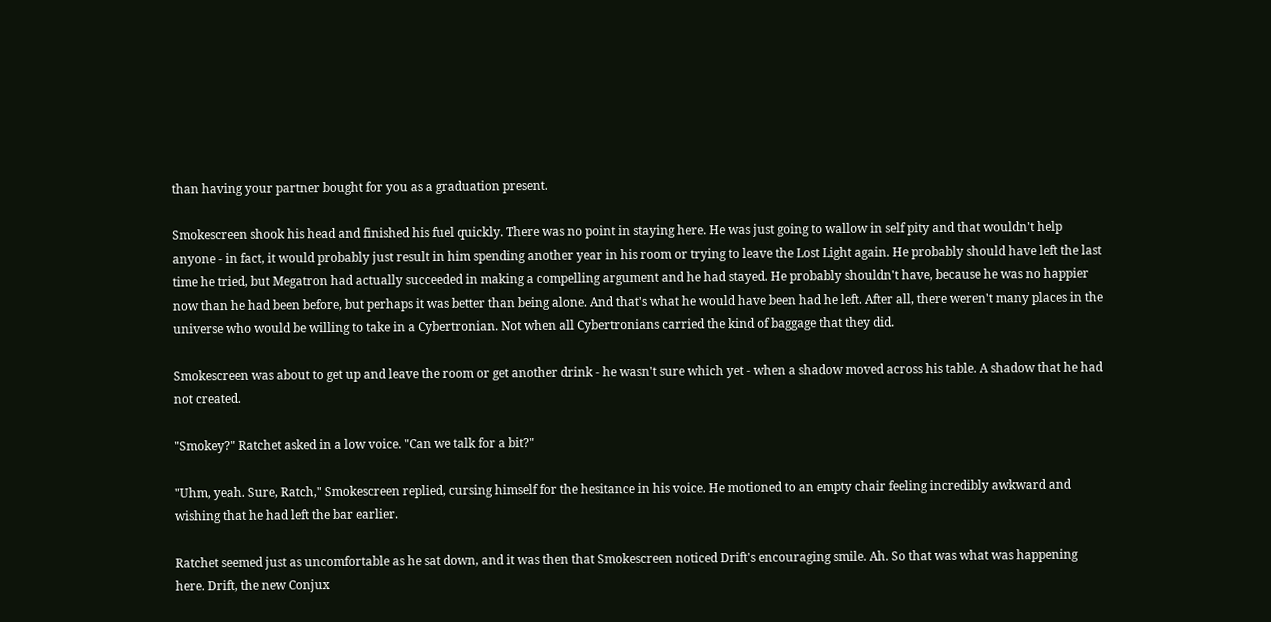than having your partner bought for you as a graduation present.

Smokescreen shook his head and finished his fuel quickly. There was no point in staying here. He was just going to wallow in self pity and that wouldn't help anyone - in fact, it would probably just result in him spending another year in his room or trying to leave the Lost Light again. He probably should have left the last time he tried, but Megatron had actually succeeded in making a compelling argument and he had stayed. He probably shouldn't have, because he was no happier now than he had been before, but perhaps it was better than being alone. And that's what he would have been had he left. After all, there weren't many places in the universe who would be willing to take in a Cybertronian. Not when all Cybertronians carried the kind of baggage that they did.

Smokescreen was about to get up and leave the room or get another drink - he wasn't sure which yet - when a shadow moved across his table. A shadow that he had not created.

"Smokey?" Ratchet asked in a low voice. "Can we talk for a bit?"

"Uhm, yeah. Sure, Ratch," Smokescreen replied, cursing himself for the hesitance in his voice. He motioned to an empty chair feeling incredibly awkward and wishing that he had left the bar earlier.

Ratchet seemed just as uncomfortable as he sat down, and it was then that Smokescreen noticed Drift's encouraging smile. Ah. So that was what was happening here. Drift, the new Conjux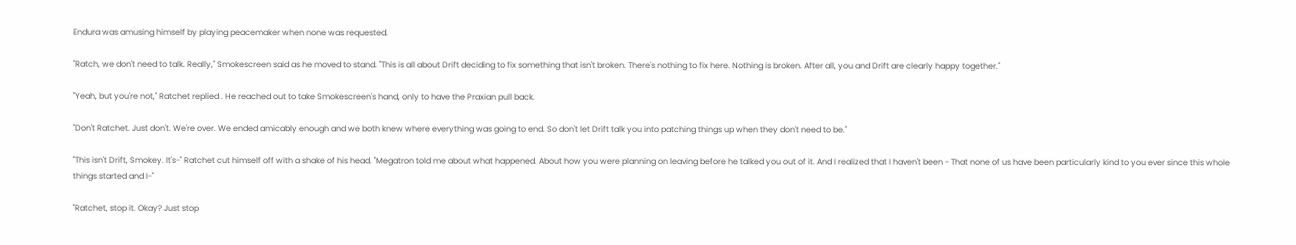Endura was amusing himself by playing peacemaker when none was requested.

"Ratch, we don't need to talk. Really," Smokescreen said as he moved to stand. "This is all about Drift deciding to fix something that isn't broken. There's nothing to fix here. Nothing is broken. After all, you and Drift are clearly happy together."

"Yeah, but you're not," Ratchet replied . He reached out to take Smokescreen's hand, only to have the Praxian pull back.

"Don't Ratchet. Just don't. We're over. We ended amicably enough and we both knew where everything was going to end. So don't let Drift talk you into patching things up when they don't need to be."

"This isn't Drift, Smokey. It's-" Ratchet cut himself off with a shake of his head. "Megatron told me about what happened. About how you were planning on leaving before he talked you out of it. And I realized that I haven't been - That none of us have been particularly kind to you ever since this whole things started and I-"

"Ratchet, stop it. Okay? Just stop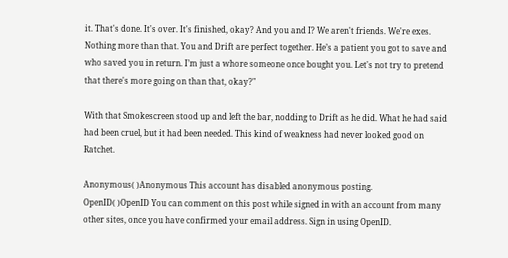it. That's done. It's over. It's finished, okay? And you and I? We aren't friends. We're exes. Nothing more than that. You and Drift are perfect together. He’s a patient you got to save and who saved you in return. I’m just a whore someone once bought you. Let's not try to pretend that there's more going on than that, okay?"

With that Smokescreen stood up and left the bar, nodding to Drift as he did. What he had said had been cruel, but it had been needed. This kind of weakness had never looked good on Ratchet.

Anonymous( )Anonymous This account has disabled anonymous posting.
OpenID( )OpenID You can comment on this post while signed in with an account from many other sites, once you have confirmed your email address. Sign in using OpenID.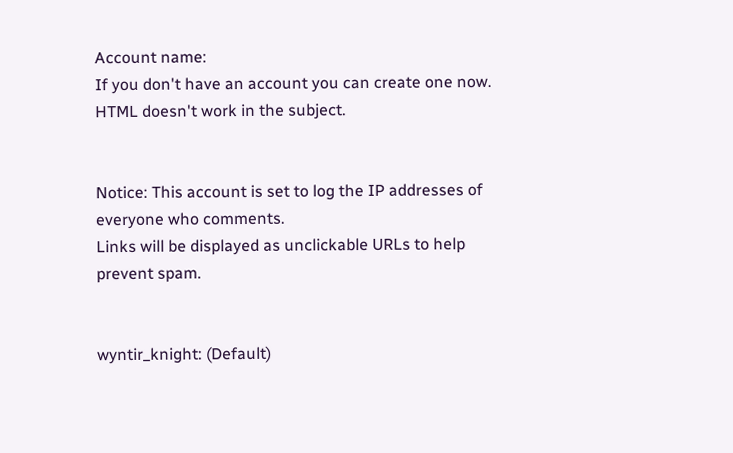Account name:
If you don't have an account you can create one now.
HTML doesn't work in the subject.


Notice: This account is set to log the IP addresses of everyone who comments.
Links will be displayed as unclickable URLs to help prevent spam.


wyntir_knight: (Default)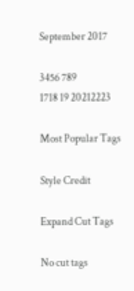September 2017

3456 789
1718 19 20212223

Most Popular Tags

Style Credit

Expand Cut Tags

No cut tags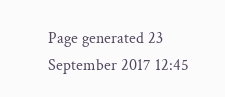Page generated 23 September 2017 12:45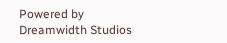Powered by Dreamwidth Studios